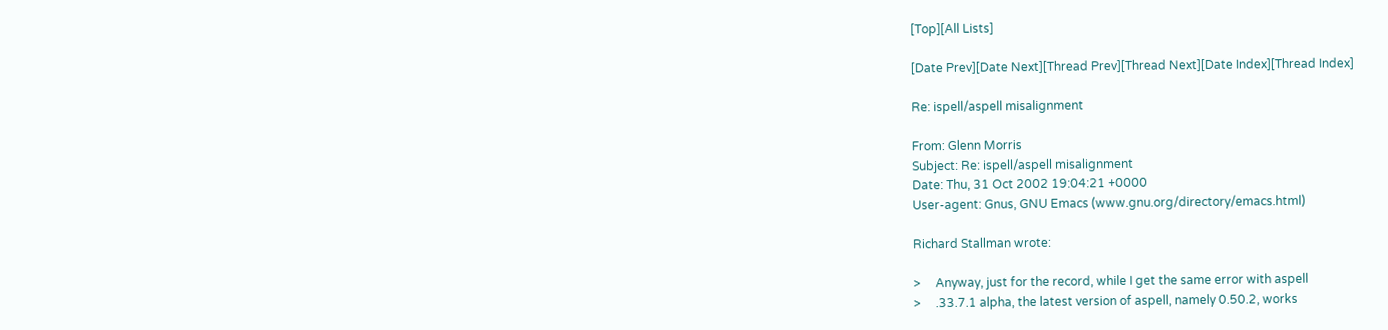[Top][All Lists]

[Date Prev][Date Next][Thread Prev][Thread Next][Date Index][Thread Index]

Re: ispell/aspell misalignment

From: Glenn Morris
Subject: Re: ispell/aspell misalignment
Date: Thu, 31 Oct 2002 19:04:21 +0000
User-agent: Gnus, GNU Emacs (www.gnu.org/directory/emacs.html)

Richard Stallman wrote:

>     Anyway, just for the record, while I get the same error with aspell
>     .33.7.1 alpha, the latest version of aspell, namely 0.50.2, works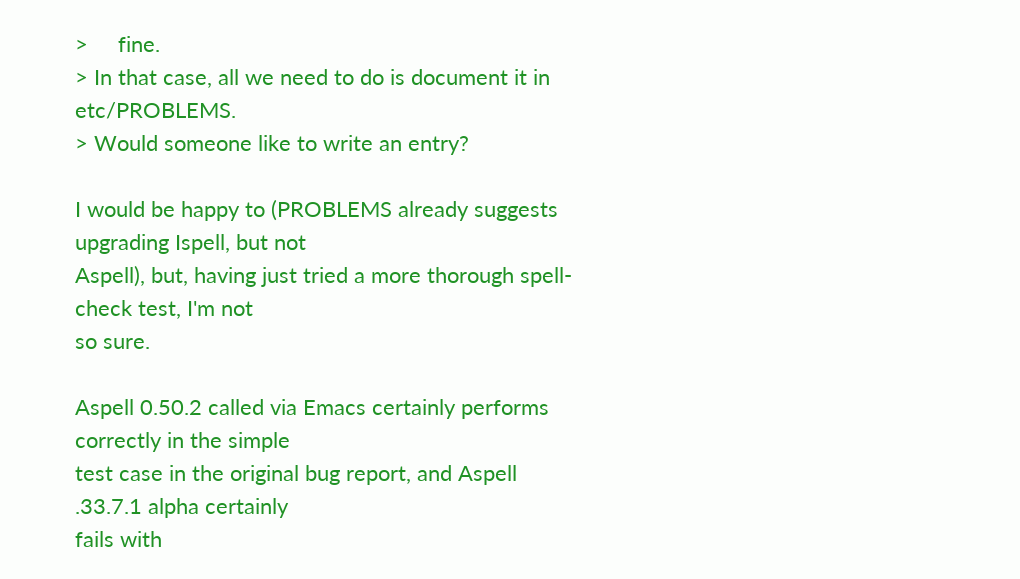>     fine.
> In that case, all we need to do is document it in etc/PROBLEMS.
> Would someone like to write an entry?

I would be happy to (PROBLEMS already suggests upgrading Ispell, but not
Aspell), but, having just tried a more thorough spell-check test, I'm not
so sure.

Aspell 0.50.2 called via Emacs certainly performs correctly in the simple
test case in the original bug report, and Aspell .33.7.1 alpha certainly
fails with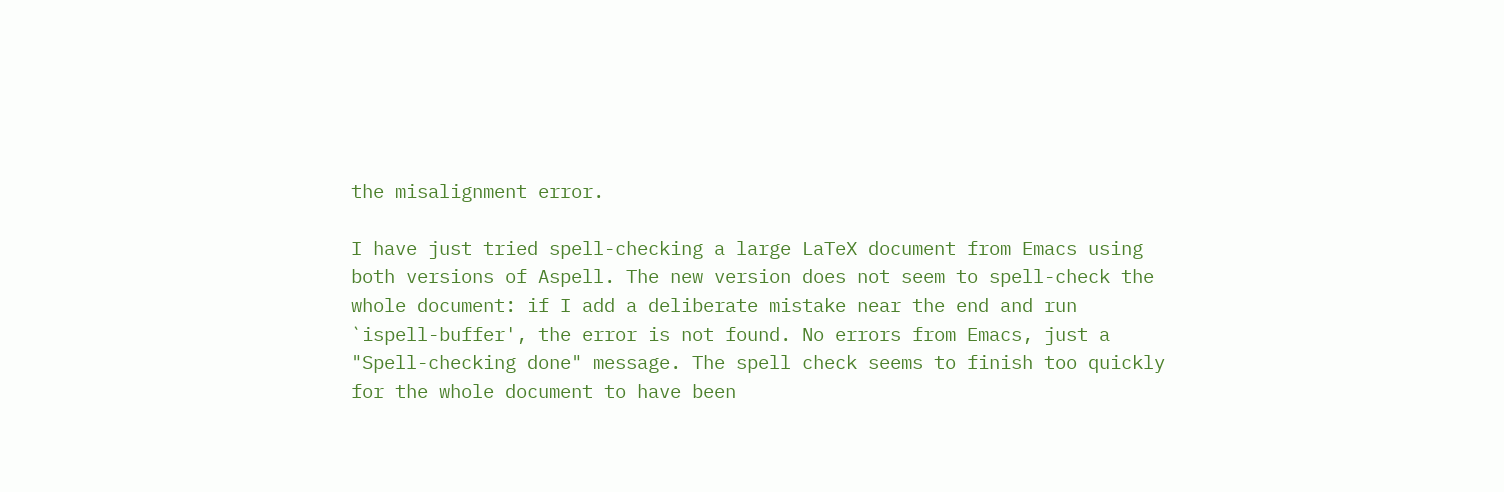the misalignment error.

I have just tried spell-checking a large LaTeX document from Emacs using
both versions of Aspell. The new version does not seem to spell-check the
whole document: if I add a deliberate mistake near the end and run
`ispell-buffer', the error is not found. No errors from Emacs, just a
"Spell-checking done" message. The spell check seems to finish too quickly
for the whole document to have been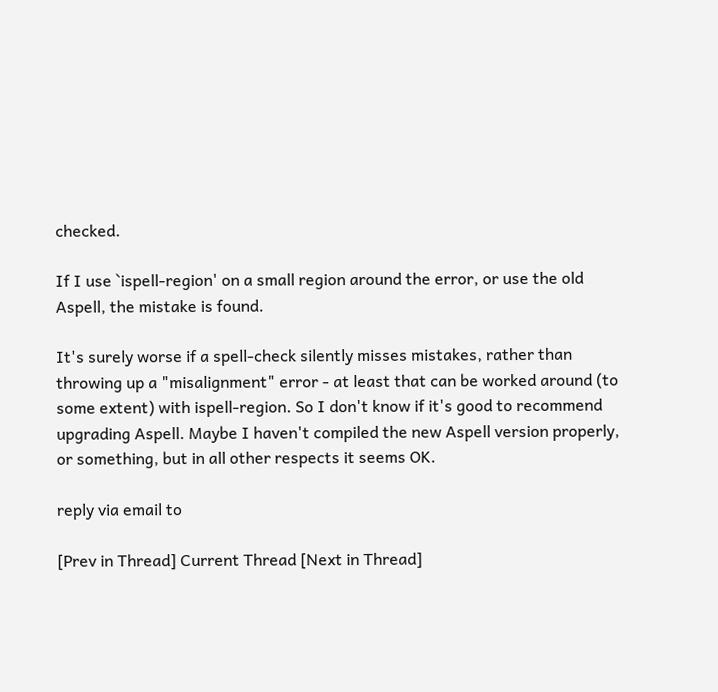checked.

If I use `ispell-region' on a small region around the error, or use the old
Aspell, the mistake is found.

It's surely worse if a spell-check silently misses mistakes, rather than
throwing up a "misalignment" error - at least that can be worked around (to
some extent) with ispell-region. So I don't know if it's good to recommend
upgrading Aspell. Maybe I haven't compiled the new Aspell version properly,
or something, but in all other respects it seems OK.

reply via email to

[Prev in Thread] Current Thread [Next in Thread]